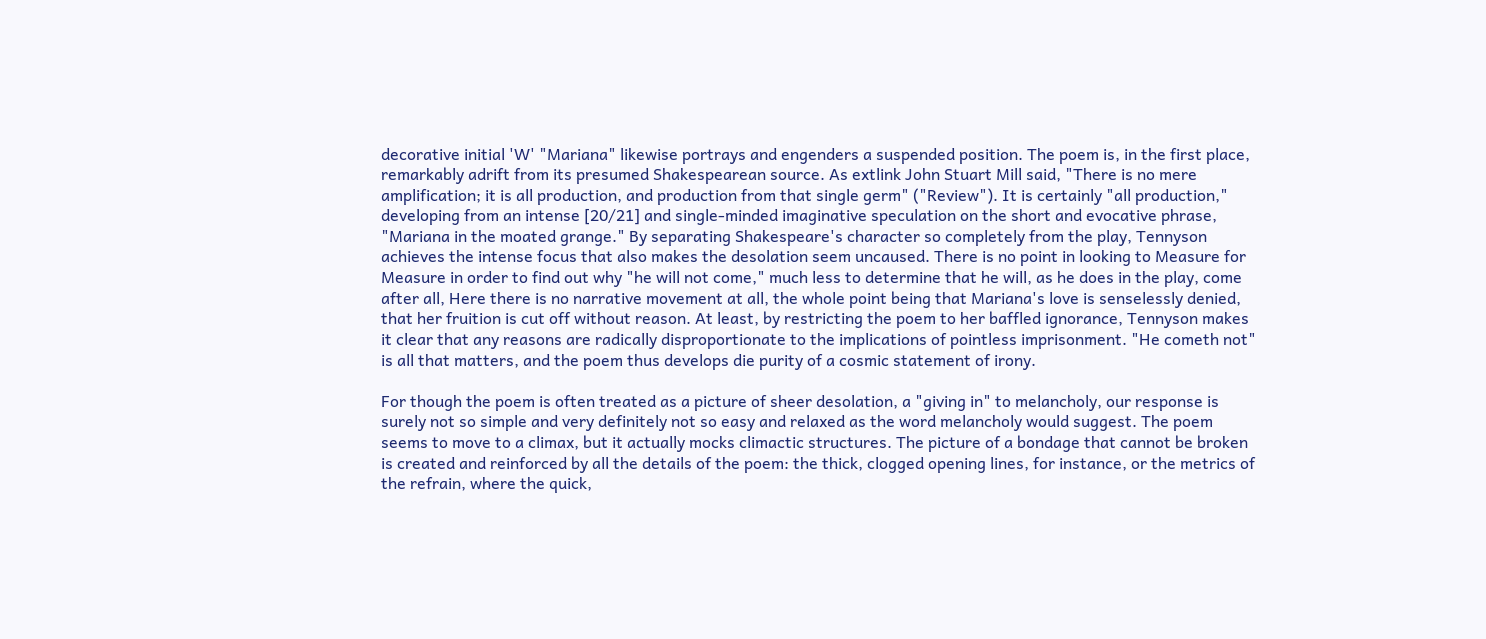decorative initial 'W' "Mariana" likewise portrays and engenders a suspended position. The poem is, in the first place, remarkably adrift from its presumed Shakespearean source. As extlink John Stuart Mill said, "There is no mere amplification; it is all production, and production from that single germ" ("Review"). It is certainly "all production," developing from an intense [20/21] and single-minded imaginative speculation on the short and evocative phrase, "Mariana in the moated grange." By separating Shakespeare's character so completely from the play, Tennyson achieves the intense focus that also makes the desolation seem uncaused. There is no point in looking to Measure for Measure in order to find out why "he will not come," much less to determine that he will, as he does in the play, come after all, Here there is no narrative movement at all, the whole point being that Mariana's love is senselessly denied, that her fruition is cut off without reason. At least, by restricting the poem to her baffled ignorance, Tennyson makes it clear that any reasons are radically disproportionate to the implications of pointless imprisonment. "He cometh not" is all that matters, and the poem thus develops die purity of a cosmic statement of irony.

For though the poem is often treated as a picture of sheer desolation, a "giving in" to melancholy, our response is surely not so simple and very definitely not so easy and relaxed as the word melancholy would suggest. The poem seems to move to a climax, but it actually mocks climactic structures. The picture of a bondage that cannot be broken is created and reinforced by all the details of the poem: the thick, clogged opening lines, for instance, or the metrics of the refrain, where the quick,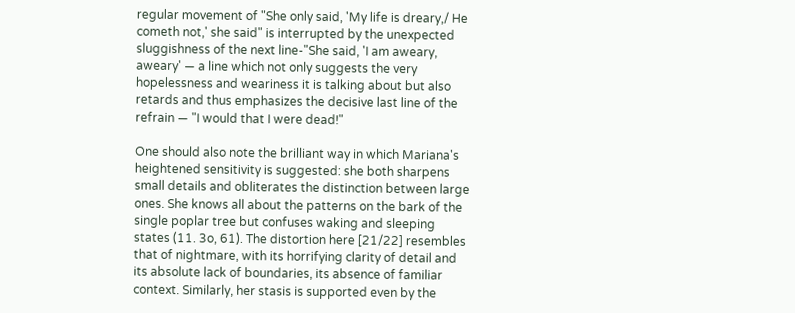regular movement of "She only said, 'My life is dreary,/ He cometh not,' she said" is interrupted by the unexpected sluggishness of the next line-"She said, 'I am aweary, aweary' — a line which not only suggests the very hopelessness and weariness it is talking about but also retards and thus emphasizes the decisive last line of the refrain — "I would that I were dead!"

One should also note the brilliant way in which Mariana's heightened sensitivity is suggested: she both sharpens small details and obliterates the distinction between large ones. She knows all about the patterns on the bark of the single poplar tree but confuses waking and sleeping states (11. 3o, 61). The distortion here [21/22] resembles that of nightmare, with its horrifying clarity of detail and its absolute lack of boundaries, its absence of familiar context. Similarly, her stasis is supported even by the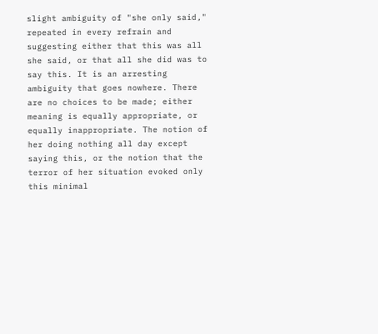slight ambiguity of "she only said," repeated in every refrain and suggesting either that this was all she said, or that all she did was to say this. It is an arresting ambiguity that goes nowhere. There are no choices to be made; either meaning is equally appropriate, or equally inappropriate. The notion of her doing nothing all day except saying this, or the notion that the terror of her situation evoked only this minimal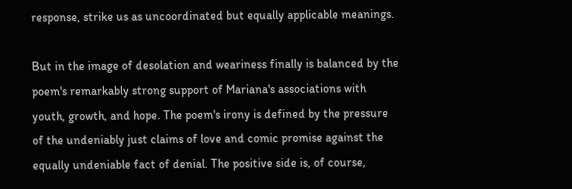response, strike us as uncoordinated but equally applicable meanings.

But in the image of desolation and weariness finally is balanced by the poem's remarkably strong support of Mariana's associations with youth, growth, and hope. The poem's irony is defined by the pressure of the undeniably just claims of love and comic promise against the equally undeniable fact of denial. The positive side is, of course,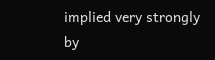implied very strongly by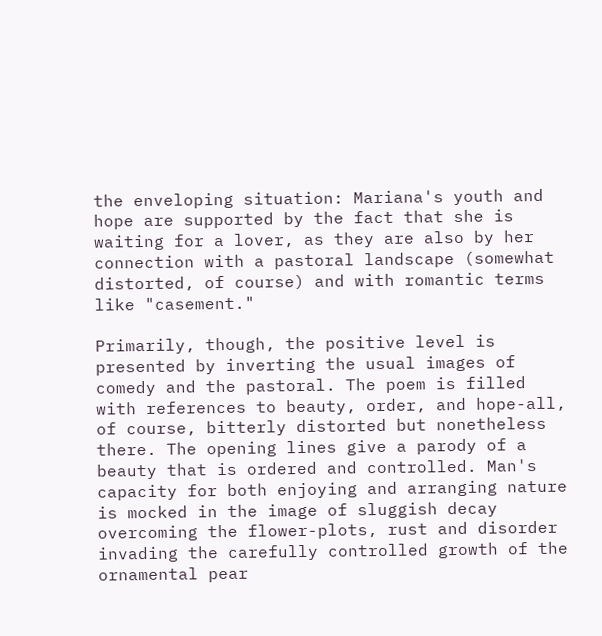the enveloping situation: Mariana's youth and hope are supported by the fact that she is waiting for a lover, as they are also by her connection with a pastoral landscape (somewhat distorted, of course) and with romantic terms like "casement."

Primarily, though, the positive level is presented by inverting the usual images of comedy and the pastoral. The poem is filled with references to beauty, order, and hope-all, of course, bitterly distorted but nonetheless there. The opening lines give a parody of a beauty that is ordered and controlled. Man's capacity for both enjoying and arranging nature is mocked in the image of sluggish decay overcoming the flower-plots, rust and disorder invading the carefully controlled growth of the ornamental pear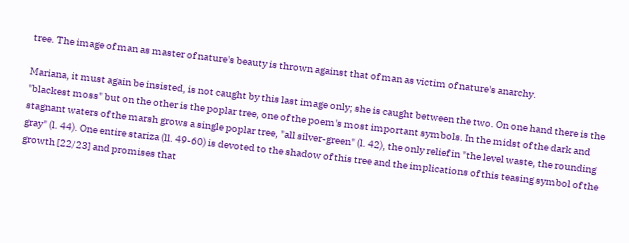tree. The image of man as master of nature's beauty is thrown against that of man as victim of nature's anarchy.

Mariana, it must again be insisted, is not caught by this last image only; she is caught between the two. On one hand there is the "blackest moss" but on the other is the poplar tree, one of the poem's most important symbols. In the midst of the dark and stagnant waters of the marsh grows a single poplar tree, "all silver-green" (l. 42), the only relief in "the level waste, the rounding gray" (l. 44). One entire stariza (ll. 49-60) is devoted to the shadow of this tree and the implications of this teasing symbol of the growth [22/23] and promises that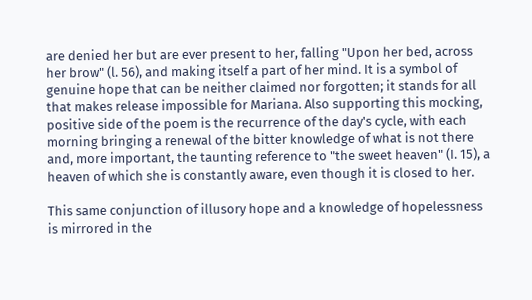are denied her but are ever present to her, falling "Upon her bed, across her brow" (l. 56), and making itself a part of her mind. It is a symbol of genuine hope that can be neither claimed nor forgotten; it stands for all that makes release impossible for Mariana. Also supporting this mocking, positive side of the poem is the recurrence of the day's cycle, with each morning bringing a renewal of the bitter knowledge of what is not there and, more important, the taunting reference to "the sweet heaven" (I. 15), a heaven of which she is constantly aware, even though it is closed to her.

This same conjunction of illusory hope and a knowledge of hopelessness is mirrored in the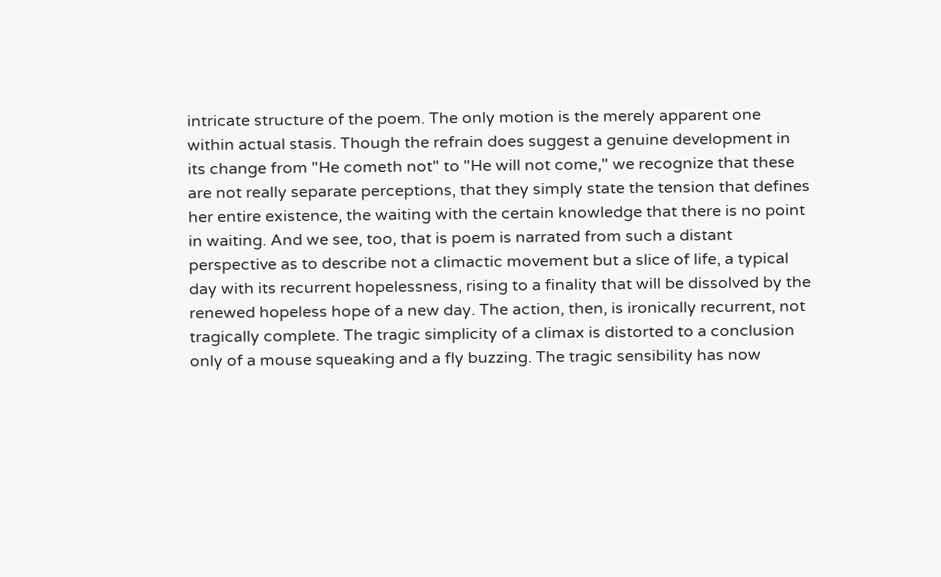intricate structure of the poem. The only motion is the merely apparent one within actual stasis. Though the refrain does suggest a genuine development in its change from "He cometh not" to "He will not come," we recognize that these are not really separate perceptions, that they simply state the tension that defines her entire existence, the waiting with the certain knowledge that there is no point in waiting. And we see, too, that is poem is narrated from such a distant perspective as to describe not a climactic movement but a slice of life, a typical day with its recurrent hopelessness, rising to a finality that will be dissolved by the renewed hopeless hope of a new day. The action, then, is ironically recurrent, not tragically complete. The tragic simplicity of a climax is distorted to a conclusion only of a mouse squeaking and a fly buzzing. The tragic sensibility has now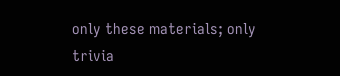only these materials; only trivia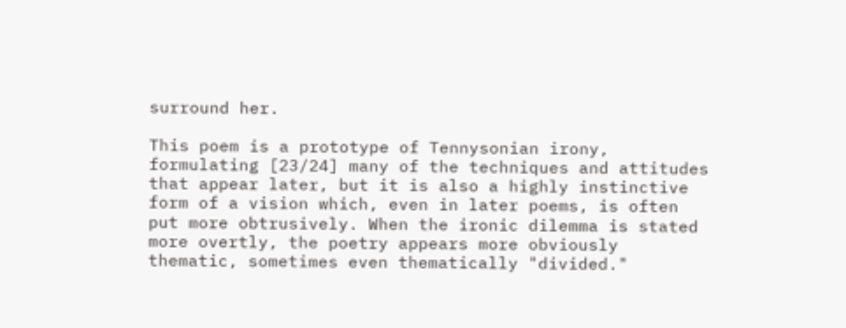surround her.

This poem is a prototype of Tennysonian irony, formulating [23/24] many of the techniques and attitudes that appear later, but it is also a highly instinctive form of a vision which, even in later poems, is often put more obtrusively. When the ironic dilemma is stated more overtly, the poetry appears more obviously thematic, sometimes even thematically "divided."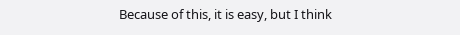Because of this, it is easy, but I think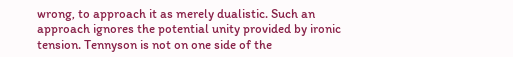wrong, to approach it as merely dualistic. Such an approach ignores the potential unity provided by ironic tension. Tennyson is not on one side of the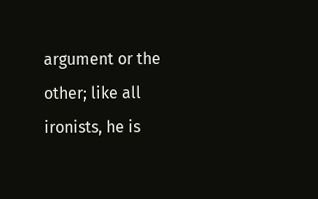argument or the other; like all ironists, he is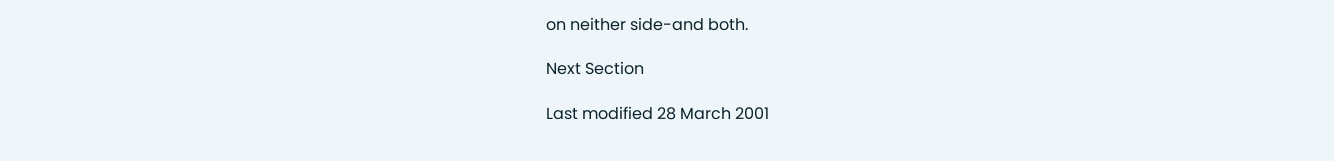on neither side-and both.

Next Section

Last modified 28 March 2001